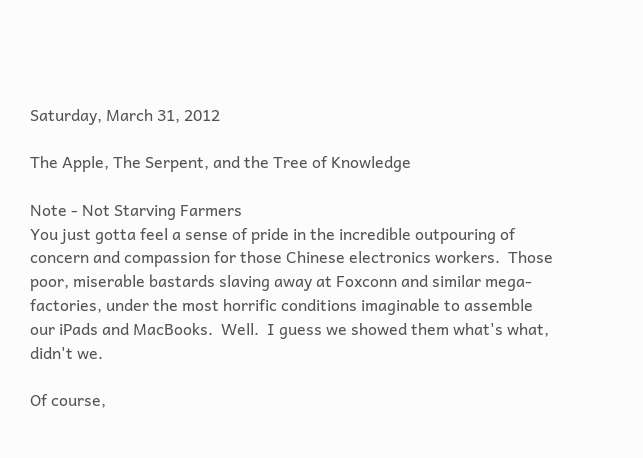Saturday, March 31, 2012

The Apple, The Serpent, and the Tree of Knowledge

Note - Not Starving Farmers
You just gotta feel a sense of pride in the incredible outpouring of concern and compassion for those Chinese electronics workers.  Those poor, miserable bastards slaving away at Foxconn and similar mega-factories, under the most horrific conditions imaginable to assemble our iPads and MacBooks.  Well.  I guess we showed them what's what, didn't we.

Of course,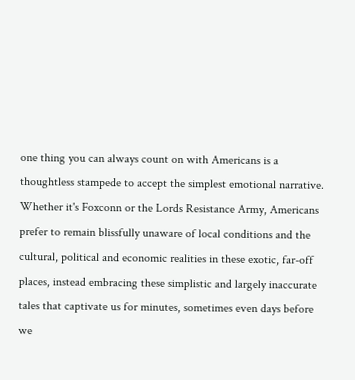one thing you can always count on with Americans is a thoughtless stampede to accept the simplest emotional narrative. Whether it's Foxconn or the Lords Resistance Army, Americans prefer to remain blissfully unaware of local conditions and the cultural, political and economic realities in these exotic, far-off places, instead embracing these simplistic and largely inaccurate tales that captivate us for minutes, sometimes even days before we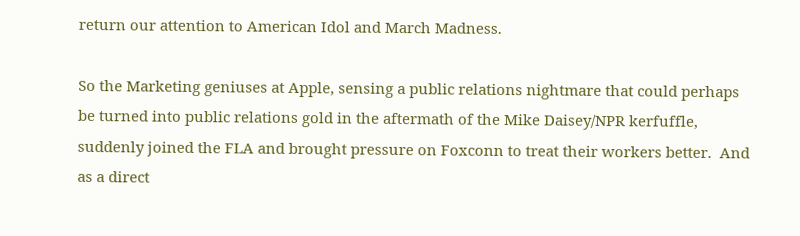return our attention to American Idol and March Madness.

So the Marketing geniuses at Apple, sensing a public relations nightmare that could perhaps be turned into public relations gold in the aftermath of the Mike Daisey/NPR kerfuffle, suddenly joined the FLA and brought pressure on Foxconn to treat their workers better.  And as a direct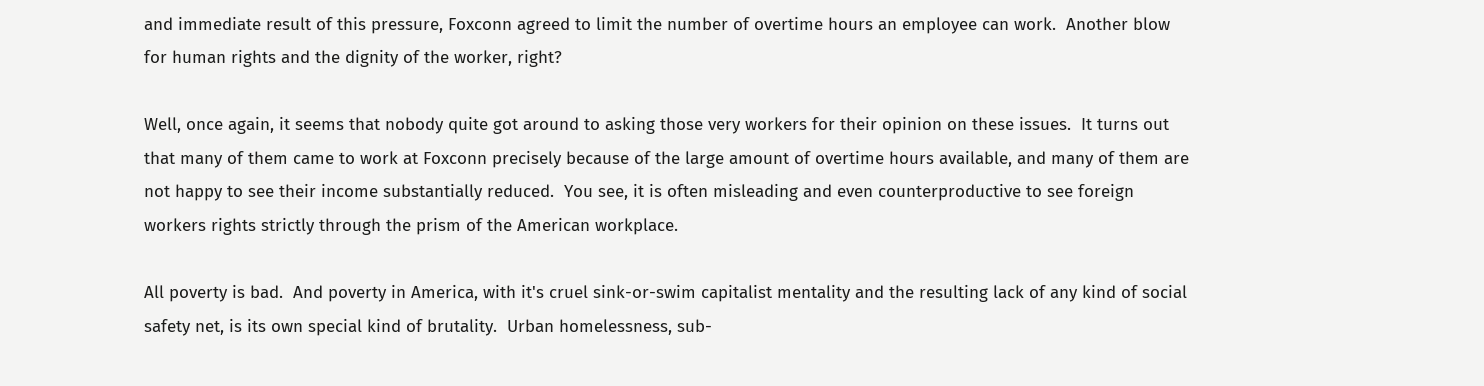and immediate result of this pressure, Foxconn agreed to limit the number of overtime hours an employee can work.  Another blow for human rights and the dignity of the worker, right?

Well, once again, it seems that nobody quite got around to asking those very workers for their opinion on these issues.  It turns out that many of them came to work at Foxconn precisely because of the large amount of overtime hours available, and many of them are not happy to see their income substantially reduced.  You see, it is often misleading and even counterproductive to see foreign workers rights strictly through the prism of the American workplace.

All poverty is bad.  And poverty in America, with it's cruel sink-or-swim capitalist mentality and the resulting lack of any kind of social safety net, is its own special kind of brutality.  Urban homelessness, sub-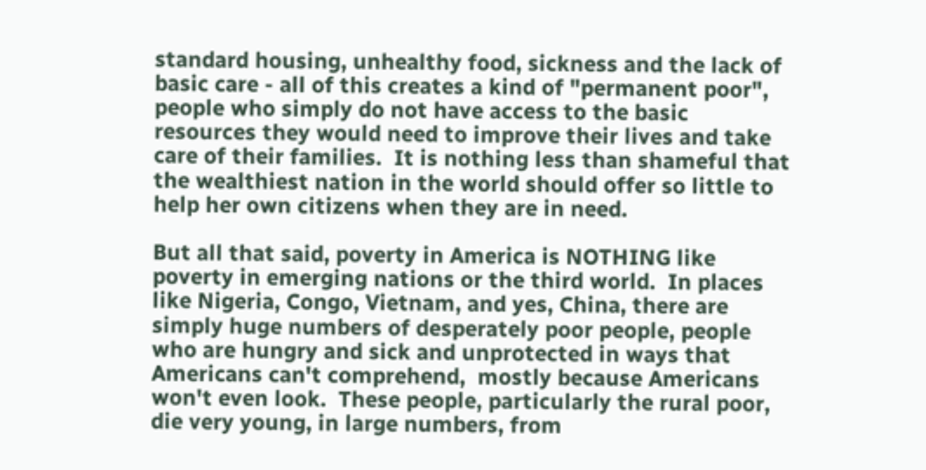standard housing, unhealthy food, sickness and the lack of basic care - all of this creates a kind of "permanent poor", people who simply do not have access to the basic resources they would need to improve their lives and take care of their families.  It is nothing less than shameful that the wealthiest nation in the world should offer so little to help her own citizens when they are in need.

But all that said, poverty in America is NOTHING like poverty in emerging nations or the third world.  In places like Nigeria, Congo, Vietnam, and yes, China, there are simply huge numbers of desperately poor people, people who are hungry and sick and unprotected in ways that Americans can't comprehend,  mostly because Americans won't even look.  These people, particularly the rural poor, die very young, in large numbers, from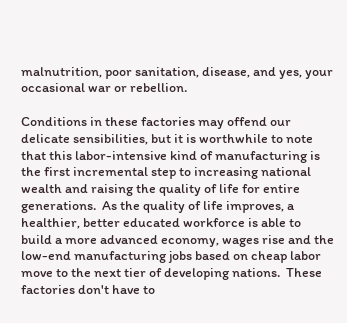malnutrition, poor sanitation, disease, and yes, your occasional war or rebellion.

Conditions in these factories may offend our delicate sensibilities, but it is worthwhile to note that this labor-intensive kind of manufacturing is the first incremental step to increasing national wealth and raising the quality of life for entire generations.  As the quality of life improves, a healthier, better educated workforce is able to build a more advanced economy, wages rise and the low-end manufacturing jobs based on cheap labor move to the next tier of developing nations.  These factories don't have to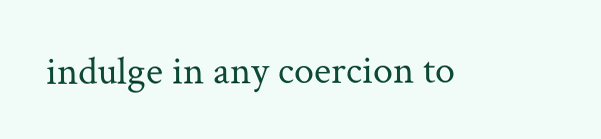indulge in any coercion to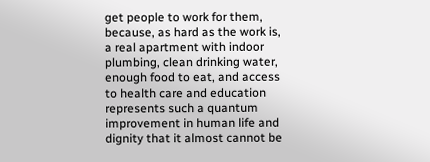get people to work for them, because, as hard as the work is, a real apartment with indoor plumbing, clean drinking water, enough food to eat, and access to health care and education represents such a quantum improvement in human life and dignity that it almost cannot be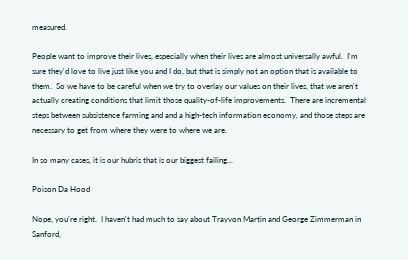measured.

People want to improve their lives, especially when their lives are almost universally awful.  I'm sure they'd love to live just like you and I do, but that is simply not an option that is available to them.  So we have to be careful when we try to overlay our values on their lives, that we aren't actually creating conditions that limit those quality-of-life improvements.  There are incremental steps between subsistence farming and and a high-tech information economy, and those steps are necessary to get from where they were to where we are.

In so many cases, it is our hubris that is our biggest failing...

Poison Da Hood

Nope, you're right.  I haven't had much to say about Trayvon Martin and George Zimmerman in Sanford,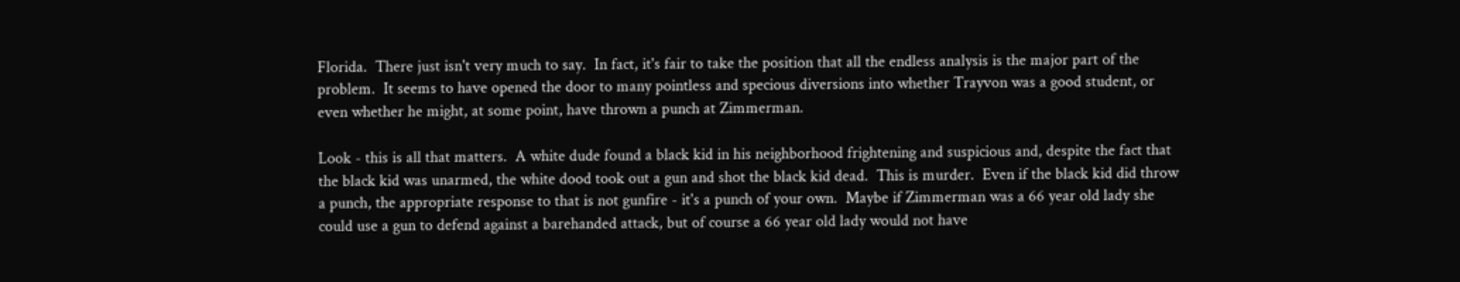Florida.  There just isn't very much to say.  In fact, it's fair to take the position that all the endless analysis is the major part of the problem.  It seems to have opened the door to many pointless and specious diversions into whether Trayvon was a good student, or even whether he might, at some point, have thrown a punch at Zimmerman.

Look - this is all that matters.  A white dude found a black kid in his neighborhood frightening and suspicious and, despite the fact that the black kid was unarmed, the white dood took out a gun and shot the black kid dead.  This is murder.  Even if the black kid did throw a punch, the appropriate response to that is not gunfire - it's a punch of your own.  Maybe if Zimmerman was a 66 year old lady she could use a gun to defend against a barehanded attack, but of course a 66 year old lady would not have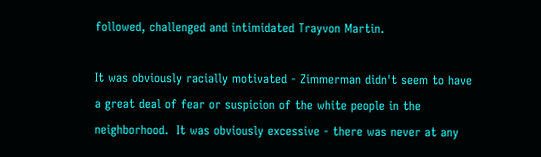followed, challenged and intimidated Trayvon Martin.

It was obviously racially motivated - Zimmerman didn't seem to have a great deal of fear or suspicion of the white people in the neighborhood.  It was obviously excessive - there was never at any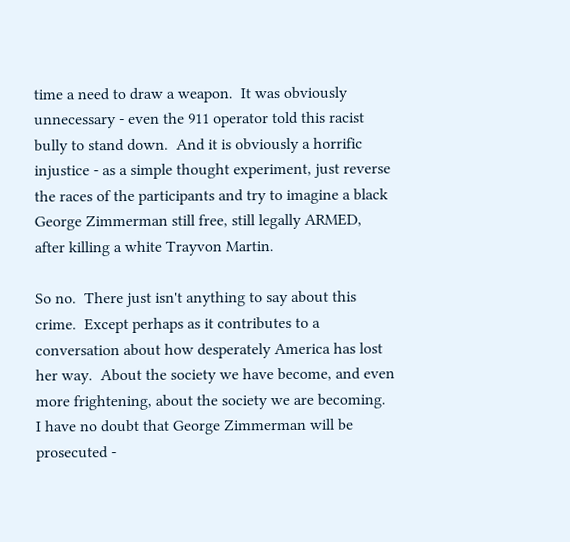time a need to draw a weapon.  It was obviously unnecessary - even the 911 operator told this racist bully to stand down.  And it is obviously a horrific injustice - as a simple thought experiment, just reverse the races of the participants and try to imagine a black George Zimmerman still free, still legally ARMED, after killing a white Trayvon Martin.

So no.  There just isn't anything to say about this crime.  Except perhaps as it contributes to a conversation about how desperately America has lost her way.  About the society we have become, and even more frightening, about the society we are becoming.  I have no doubt that George Zimmerman will be prosecuted -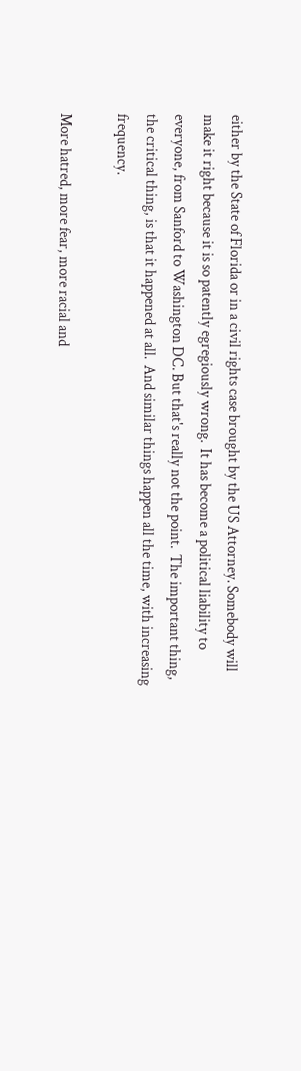either by the State of Florida or in a civil rights case brought by the US Attorney. Somebody will make it right because it is so patently egregiously wrong.  It has become a political liability to everyone, from Sanford to Washington DC. But that's really not the point.  The important thing, the critical thing, is that it happened at all.  And similar things happen all the time, with increasing frequency.

More hatred, more fear, more racial and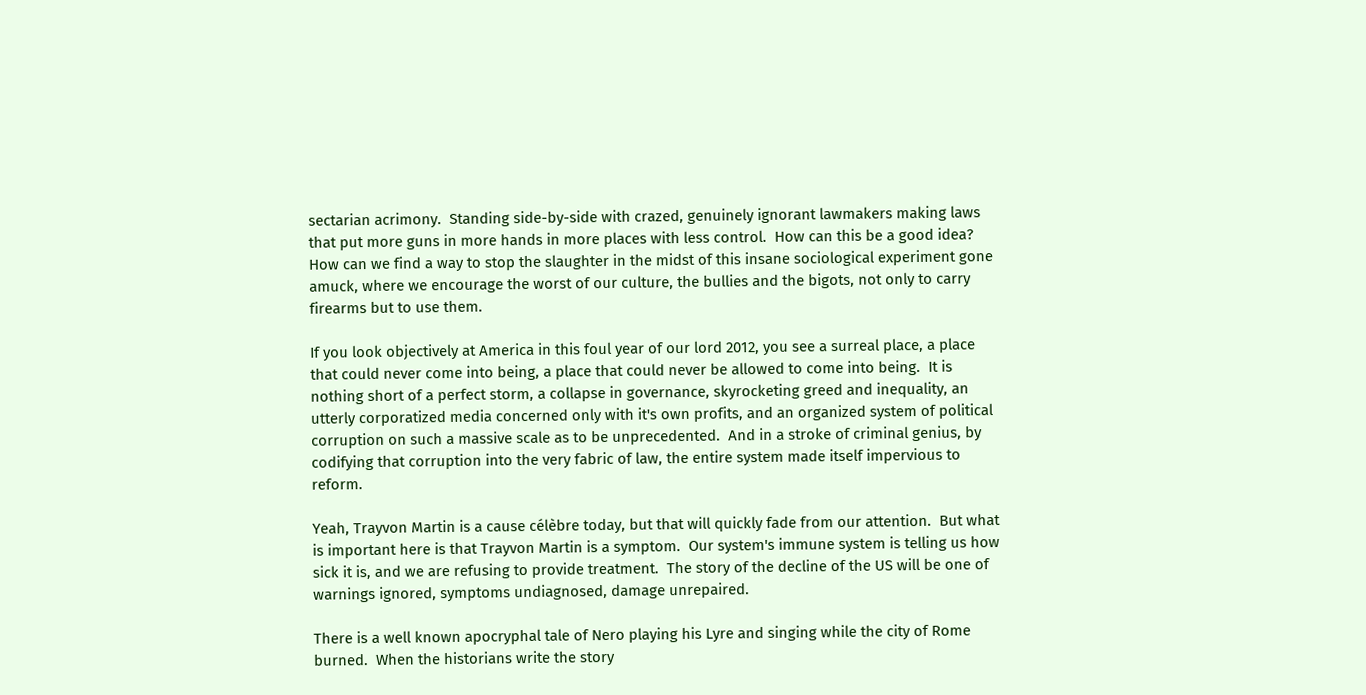sectarian acrimony.  Standing side-by-side with crazed, genuinely ignorant lawmakers making laws that put more guns in more hands in more places with less control.  How can this be a good idea?  How can we find a way to stop the slaughter in the midst of this insane sociological experiment gone amuck, where we encourage the worst of our culture, the bullies and the bigots, not only to carry firearms but to use them.

If you look objectively at America in this foul year of our lord 2012, you see a surreal place, a place that could never come into being, a place that could never be allowed to come into being.  It is nothing short of a perfect storm, a collapse in governance, skyrocketing greed and inequality, an utterly corporatized media concerned only with it's own profits, and an organized system of political corruption on such a massive scale as to be unprecedented.  And in a stroke of criminal genius, by codifying that corruption into the very fabric of law, the entire system made itself impervious to reform.

Yeah, Trayvon Martin is a cause célèbre today, but that will quickly fade from our attention.  But what is important here is that Trayvon Martin is a symptom.  Our system's immune system is telling us how sick it is, and we are refusing to provide treatment.  The story of the decline of the US will be one of warnings ignored, symptoms undiagnosed, damage unrepaired.

There is a well known apocryphal tale of Nero playing his Lyre and singing while the city of Rome burned.  When the historians write the story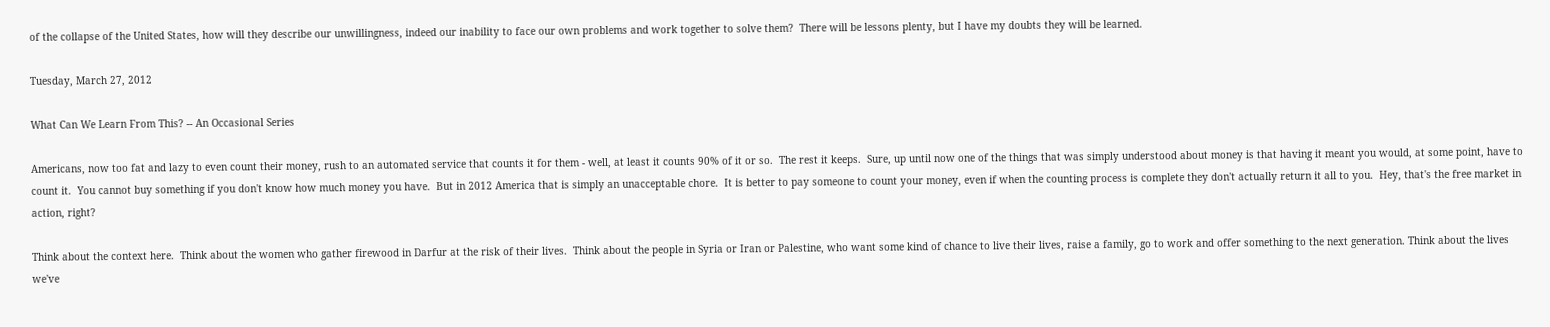of the collapse of the United States, how will they describe our unwillingness, indeed our inability to face our own problems and work together to solve them?  There will be lessons plenty, but I have my doubts they will be learned.

Tuesday, March 27, 2012

What Can We Learn From This? -- An Occasional Series

Americans, now too fat and lazy to even count their money, rush to an automated service that counts it for them - well, at least it counts 90% of it or so.  The rest it keeps.  Sure, up until now one of the things that was simply understood about money is that having it meant you would, at some point, have to count it.  You cannot buy something if you don't know how much money you have.  But in 2012 America that is simply an unacceptable chore.  It is better to pay someone to count your money, even if when the counting process is complete they don't actually return it all to you.  Hey, that's the free market in action, right?

Think about the context here.  Think about the women who gather firewood in Darfur at the risk of their lives.  Think about the people in Syria or Iran or Palestine, who want some kind of chance to live their lives, raise a family, go to work and offer something to the next generation. Think about the lives we've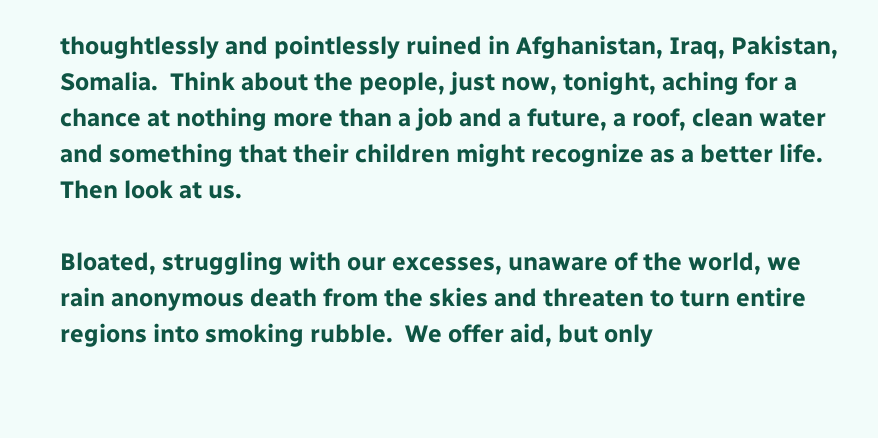thoughtlessly and pointlessly ruined in Afghanistan, Iraq, Pakistan, Somalia.  Think about the people, just now, tonight, aching for a chance at nothing more than a job and a future, a roof, clean water and something that their children might recognize as a better life.  Then look at us.

Bloated, struggling with our excesses, unaware of the world, we rain anonymous death from the skies and threaten to turn entire regions into smoking rubble.  We offer aid, but only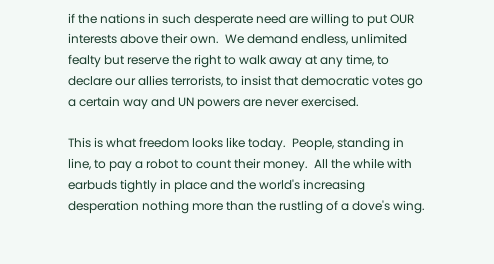if the nations in such desperate need are willing to put OUR interests above their own.  We demand endless, unlimited fealty but reserve the right to walk away at any time, to declare our allies terrorists, to insist that democratic votes go a certain way and UN powers are never exercised.

This is what freedom looks like today.  People, standing in line, to pay a robot to count their money.  All the while with earbuds tightly in place and the world's increasing desperation nothing more than the rustling of a dove's wing.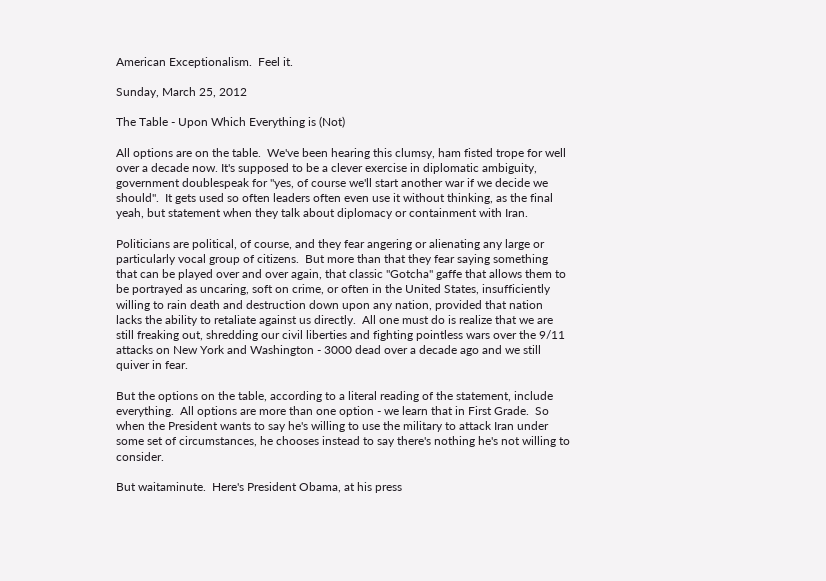American Exceptionalism.  Feel it.

Sunday, March 25, 2012

The Table - Upon Which Everything is (Not)

All options are on the table.  We've been hearing this clumsy, ham fisted trope for well over a decade now. It's supposed to be a clever exercise in diplomatic ambiguity, government doublespeak for "yes, of course we'll start another war if we decide we should".  It gets used so often leaders often even use it without thinking, as the final yeah, but statement when they talk about diplomacy or containment with Iran.

Politicians are political, of course, and they fear angering or alienating any large or particularly vocal group of citizens.  But more than that they fear saying something that can be played over and over again, that classic "Gotcha" gaffe that allows them to be portrayed as uncaring, soft on crime, or often in the United States, insufficiently willing to rain death and destruction down upon any nation, provided that nation lacks the ability to retaliate against us directly.  All one must do is realize that we are still freaking out, shredding our civil liberties and fighting pointless wars over the 9/11 attacks on New York and Washington - 3000 dead over a decade ago and we still quiver in fear.

But the options on the table, according to a literal reading of the statement, include everything.  All options are more than one option - we learn that in First Grade.  So when the President wants to say he's willing to use the military to attack Iran under some set of circumstances, he chooses instead to say there's nothing he's not willing to consider.

But waitaminute.  Here's President Obama, at his press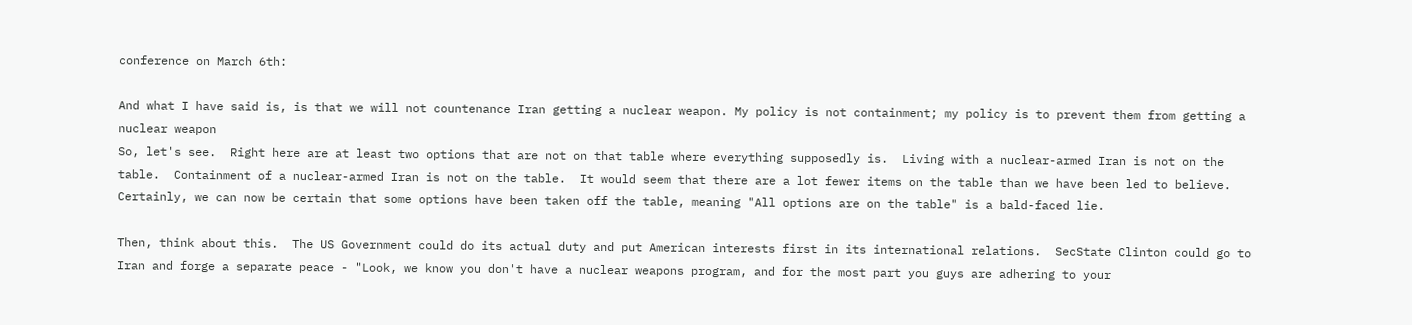conference on March 6th:

And what I have said is, is that we will not countenance Iran getting a nuclear weapon. My policy is not containment; my policy is to prevent them from getting a nuclear weapon
So, let's see.  Right here are at least two options that are not on that table where everything supposedly is.  Living with a nuclear-armed Iran is not on the table.  Containment of a nuclear-armed Iran is not on the table.  It would seem that there are a lot fewer items on the table than we have been led to believe.  Certainly, we can now be certain that some options have been taken off the table, meaning "All options are on the table" is a bald-faced lie.

Then, think about this.  The US Government could do its actual duty and put American interests first in its international relations.  SecState Clinton could go to Iran and forge a separate peace - "Look, we know you don't have a nuclear weapons program, and for the most part you guys are adhering to your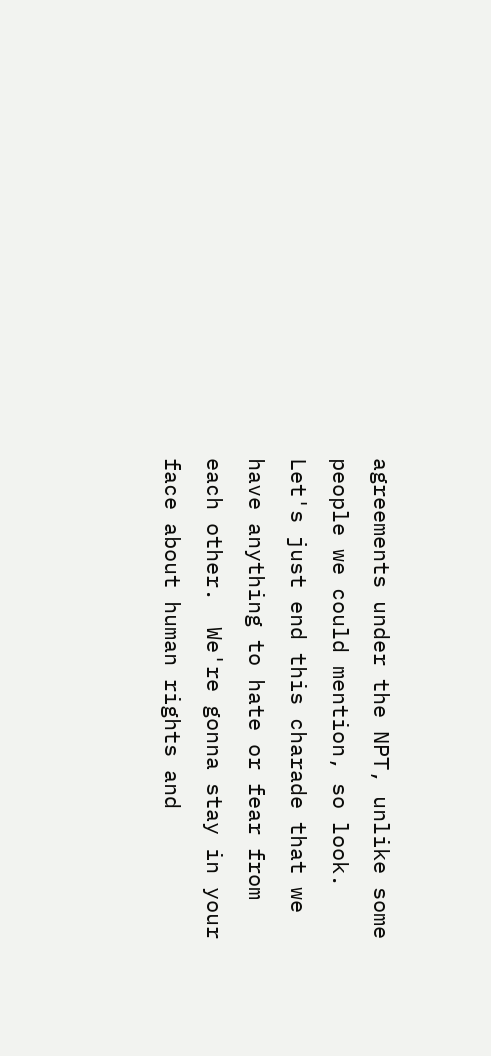agreements under the NPT, unlike some people we could mention, so look.  Let's just end this charade that we have anything to hate or fear from each other.  We're gonna stay in your face about human rights and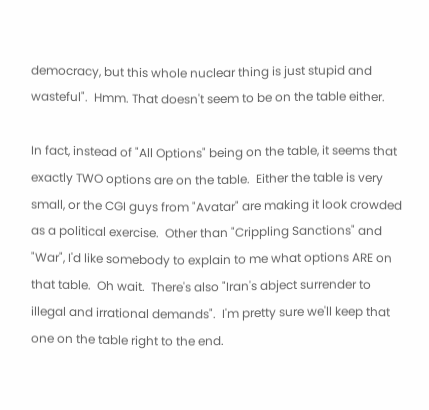democracy, but this whole nuclear thing is just stupid and wasteful".  Hmm. That doesn't seem to be on the table either.

In fact, instead of "All Options" being on the table, it seems that exactly TWO options are on the table.  Either the table is very small, or the CGI guys from "Avatar" are making it look crowded as a political exercise.  Other than "Crippling Sanctions" and "War", I'd like somebody to explain to me what options ARE on that table.  Oh wait.  There's also "Iran's abject surrender to illegal and irrational demands".  I'm pretty sure we'll keep that one on the table right to the end.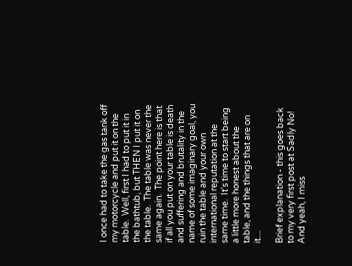I once had to take the gas tank off my motorcycle and put it on the table.  Well, first I had to put it in the bathtub, but THEN I put it on the table.  The table was never the same again.  The point here is that if all you put on your table is death and suffering and brutality in the name of some imaginary goal, you ruin the table and your own international reputation at the same time.  It's time to start being a little more honest about the table, and the things that are on it....

Brief explanation - this goes back to my very first post at Sadly No!  And yeah, I miss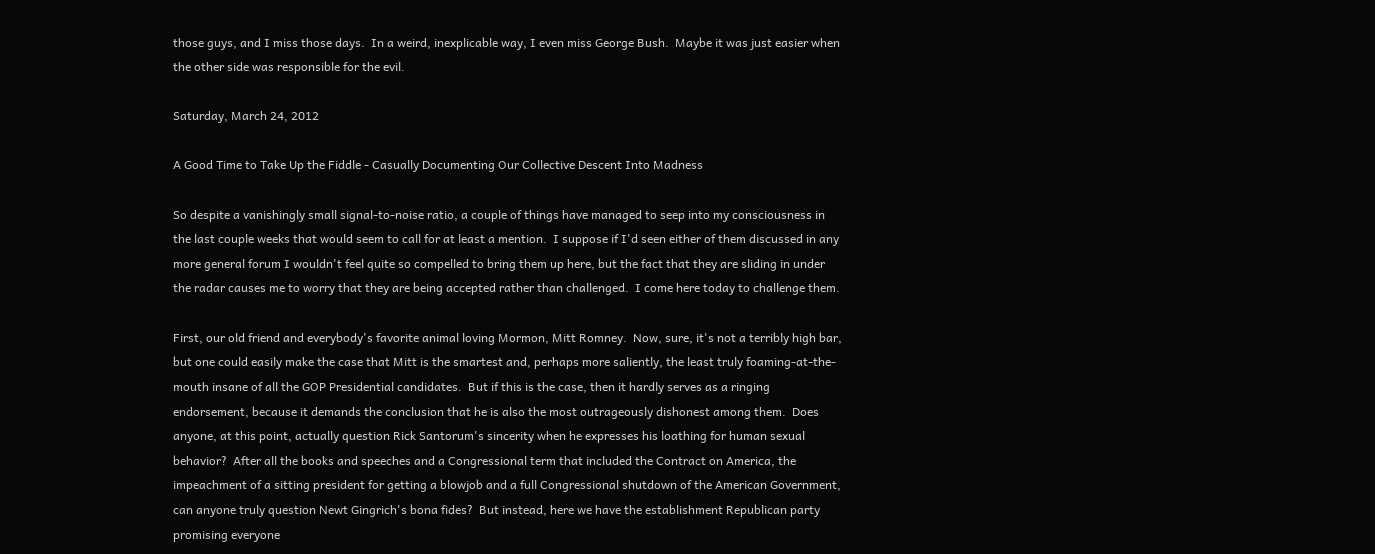those guys, and I miss those days.  In a weird, inexplicable way, I even miss George Bush.  Maybe it was just easier when the other side was responsible for the evil.

Saturday, March 24, 2012

A Good Time to Take Up the Fiddle - Casually Documenting Our Collective Descent Into Madness

So despite a vanishingly small signal-to-noise ratio, a couple of things have managed to seep into my consciousness in the last couple weeks that would seem to call for at least a mention.  I suppose if I'd seen either of them discussed in any more general forum I wouldn't feel quite so compelled to bring them up here, but the fact that they are sliding in under the radar causes me to worry that they are being accepted rather than challenged.  I come here today to challenge them.

First, our old friend and everybody's favorite animal loving Mormon, Mitt Romney.  Now, sure, it's not a terribly high bar, but one could easily make the case that Mitt is the smartest and, perhaps more saliently, the least truly foaming-at-the-mouth insane of all the GOP Presidential candidates.  But if this is the case, then it hardly serves as a ringing endorsement, because it demands the conclusion that he is also the most outrageously dishonest among them.  Does anyone, at this point, actually question Rick Santorum's sincerity when he expresses his loathing for human sexual behavior?  After all the books and speeches and a Congressional term that included the Contract on America, the impeachment of a sitting president for getting a blowjob and a full Congressional shutdown of the American Government, can anyone truly question Newt Gingrich's bona fides?  But instead, here we have the establishment Republican party promising everyone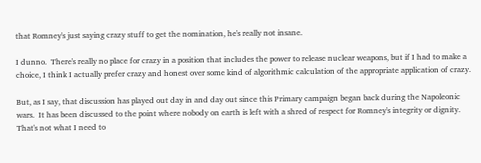that Romney's just saying crazy stuff to get the nomination, he's really not insane.

I dunno.  There's really no place for crazy in a position that includes the power to release nuclear weapons, but if I had to make a choice, I think I actually prefer crazy and honest over some kind of algorithmic calculation of the appropriate application of crazy.

But, as I say, that discussion has played out day in and day out since this Primary campaign began back during the Napoleonic wars.  It has been discussed to the point where nobody on earth is left with a shred of respect for Romney's integrity or dignity.  That's not what I need to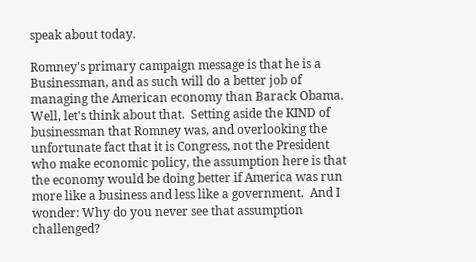speak about today.

Romney's primary campaign message is that he is a Businessman, and as such will do a better job of managing the American economy than Barack Obama.  Well, let's think about that.  Setting aside the KIND of businessman that Romney was, and overlooking the unfortunate fact that it is Congress, not the President who make economic policy, the assumption here is that the economy would be doing better if America was run more like a business and less like a government.  And I wonder: Why do you never see that assumption challenged?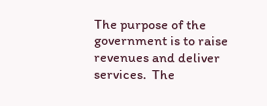The purpose of the government is to raise revenues and deliver services.  The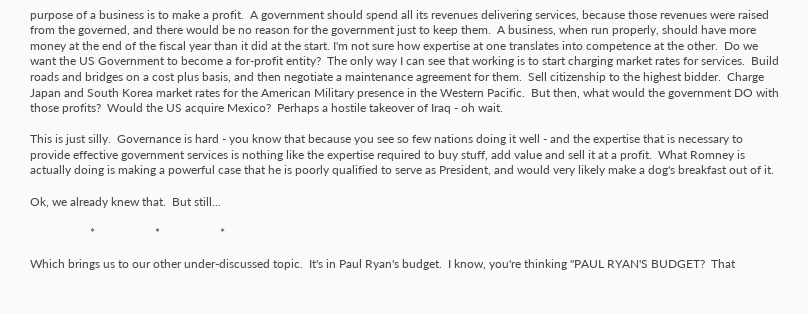purpose of a business is to make a profit.  A government should spend all its revenues delivering services, because those revenues were raised from the governed, and there would be no reason for the government just to keep them.  A business, when run properly, should have more money at the end of the fiscal year than it did at the start. I'm not sure how expertise at one translates into competence at the other.  Do we want the US Government to become a for-profit entity?  The only way I can see that working is to start charging market rates for services.  Build roads and bridges on a cost plus basis, and then negotiate a maintenance agreement for them.  Sell citizenship to the highest bidder.  Charge Japan and South Korea market rates for the American Military presence in the Western Pacific.  But then, what would the government DO with those profits?  Would the US acquire Mexico?  Perhaps a hostile takeover of Iraq - oh wait.

This is just silly.  Governance is hard - you know that because you see so few nations doing it well - and the expertise that is necessary to provide effective government services is nothing like the expertise required to buy stuff, add value and sell it at a profit.  What Romney is actually doing is making a powerful case that he is poorly qualified to serve as President, and would very likely make a dog's breakfast out of it.

Ok, we already knew that.  But still...

                    *                    *                    *

Which brings us to our other under-discussed topic.  It's in Paul Ryan's budget.  I know, you're thinking "PAUL RYAN'S BUDGET?  That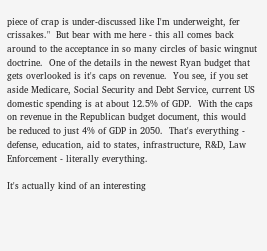piece of crap is under-discussed like I'm underweight, fer crissakes."  But bear with me here - this all comes back around to the acceptance in so many circles of basic wingnut doctrine.  One of the details in the newest Ryan budget that gets overlooked is it's caps on revenue.  You see, if you set aside Medicare, Social Security and Debt Service, current US domestic spending is at about 12.5% of GDP.  With the caps on revenue in the Republican budget document, this would be reduced to just 4% of GDP in 2050.  That's everything - defense, education, aid to states, infrastructure, R&D, Law Enforcement - literally everything.

It's actually kind of an interesting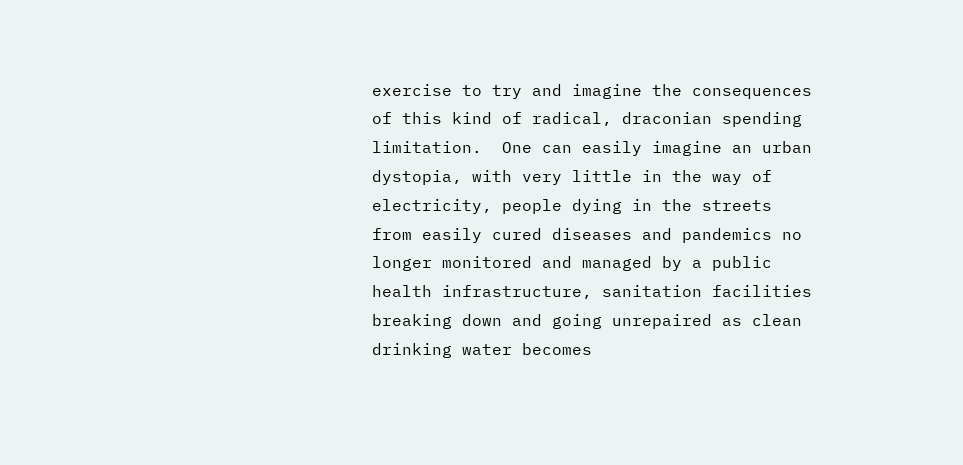exercise to try and imagine the consequences of this kind of radical, draconian spending limitation.  One can easily imagine an urban dystopia, with very little in the way of electricity, people dying in the streets from easily cured diseases and pandemics no longer monitored and managed by a public health infrastructure, sanitation facilities breaking down and going unrepaired as clean drinking water becomes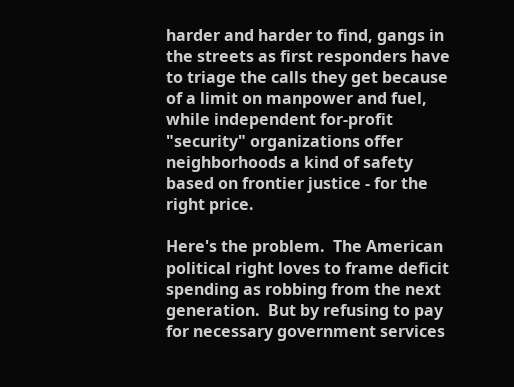harder and harder to find, gangs in the streets as first responders have to triage the calls they get because of a limit on manpower and fuel, while independent for-profit "security" organizations offer neighborhoods a kind of safety based on frontier justice - for the right price.

Here's the problem.  The American political right loves to frame deficit spending as robbing from the next generation.  But by refusing to pay for necessary government services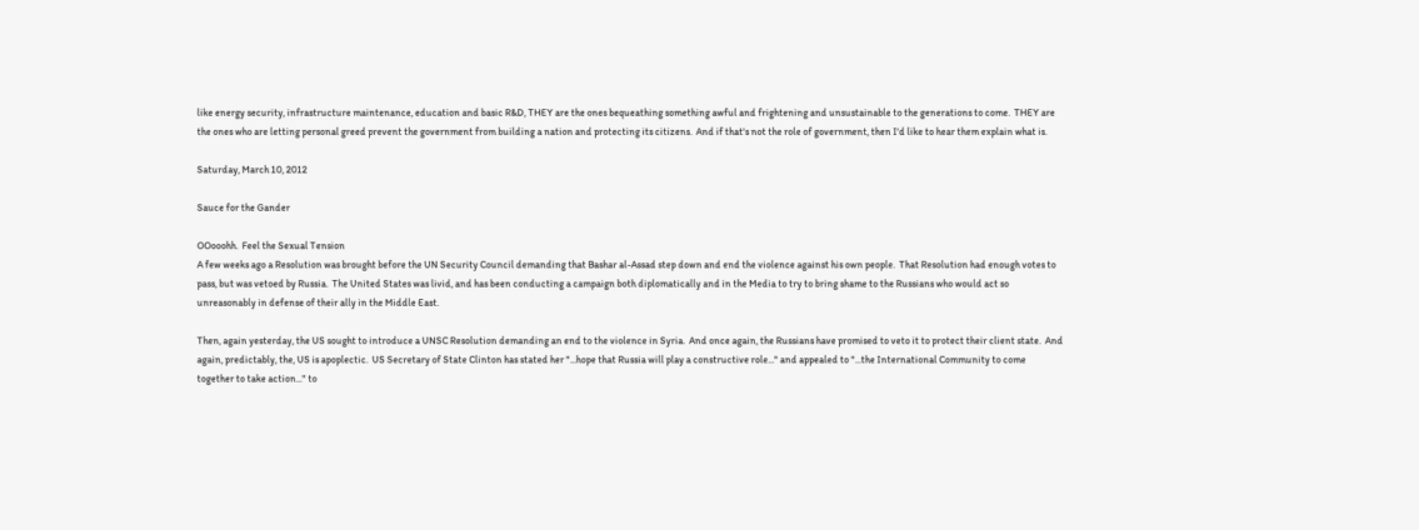like energy security, infrastructure maintenance, education and basic R&D, THEY are the ones bequeathing something awful and frightening and unsustainable to the generations to come.  THEY are the ones who are letting personal greed prevent the government from building a nation and protecting its citizens.  And if that's not the role of government, then I'd like to hear them explain what is.

Saturday, March 10, 2012

Sauce for the Gander

OOooohh.  Feel the Sexual Tension
A few weeks ago a Resolution was brought before the UN Security Council demanding that Bashar al-Assad step down and end the violence against his own people.  That Resolution had enough votes to pass, but was vetoed by Russia.  The United States was livid, and has been conducting a campaign both diplomatically and in the Media to try to bring shame to the Russians who would act so unreasonably in defense of their ally in the Middle East.

Then, again yesterday, the US sought to introduce a UNSC Resolution demanding an end to the violence in Syria.  And once again, the Russians have promised to veto it to protect their client state.  And again, predictably, the, US is apoplectic.  US Secretary of State Clinton has stated her "...hope that Russia will play a constructive role..." and appealed to "...the International Community to come together to take action..." to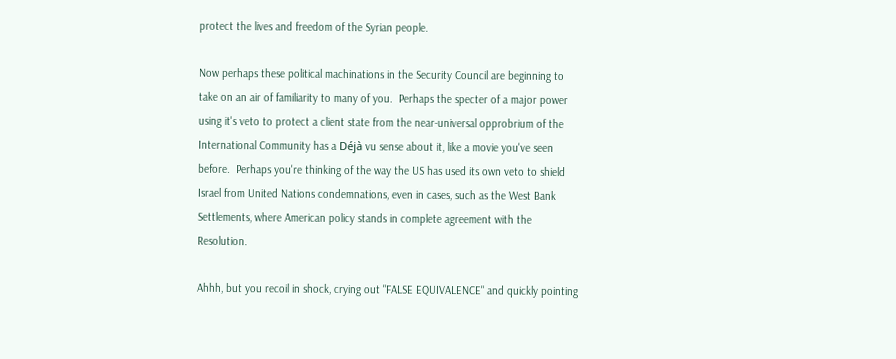protect the lives and freedom of the Syrian people.

Now perhaps these political machinations in the Security Council are beginning to take on an air of familiarity to many of you.  Perhaps the specter of a major power using it's veto to protect a client state from the near-universal opprobrium of the International Community has a Déjà vu sense about it, like a movie you've seen before.  Perhaps you're thinking of the way the US has used its own veto to shield Israel from United Nations condemnations, even in cases, such as the West Bank Settlements, where American policy stands in complete agreement with the Resolution.

Ahhh, but you recoil in shock, crying out "FALSE EQUIVALENCE" and quickly pointing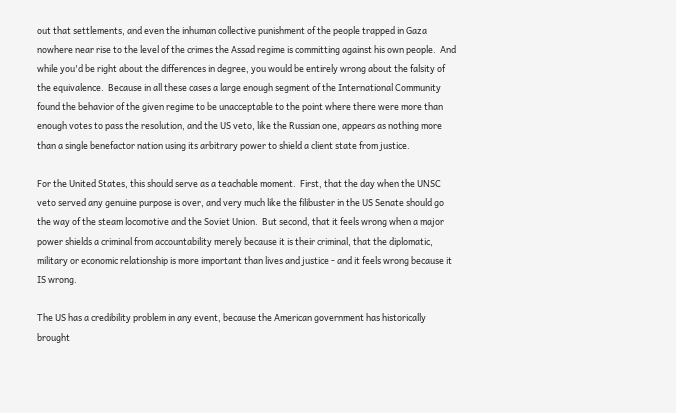out that settlements, and even the inhuman collective punishment of the people trapped in Gaza nowhere near rise to the level of the crimes the Assad regime is committing against his own people.  And while you'd be right about the differences in degree, you would be entirely wrong about the falsity of the equivalence.  Because in all these cases a large enough segment of the International Community found the behavior of the given regime to be unacceptable to the point where there were more than enough votes to pass the resolution, and the US veto, like the Russian one, appears as nothing more than a single benefactor nation using its arbitrary power to shield a client state from justice.

For the United States, this should serve as a teachable moment.  First, that the day when the UNSC veto served any genuine purpose is over, and very much like the filibuster in the US Senate should go the way of the steam locomotive and the Soviet Union.  But second, that it feels wrong when a major power shields a criminal from accountability merely because it is their criminal, that the diplomatic, military or economic relationship is more important than lives and justice - and it feels wrong because it IS wrong.

The US has a credibility problem in any event, because the American government has historically brought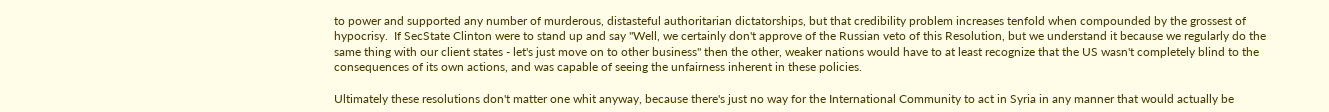to power and supported any number of murderous, distasteful authoritarian dictatorships, but that credibility problem increases tenfold when compounded by the grossest of hypocrisy.  If SecState Clinton were to stand up and say "Well, we certainly don't approve of the Russian veto of this Resolution, but we understand it because we regularly do the same thing with our client states - let's just move on to other business" then the other, weaker nations would have to at least recognize that the US wasn't completely blind to the consequences of its own actions, and was capable of seeing the unfairness inherent in these policies.

Ultimately these resolutions don't matter one whit anyway, because there's just no way for the International Community to act in Syria in any manner that would actually be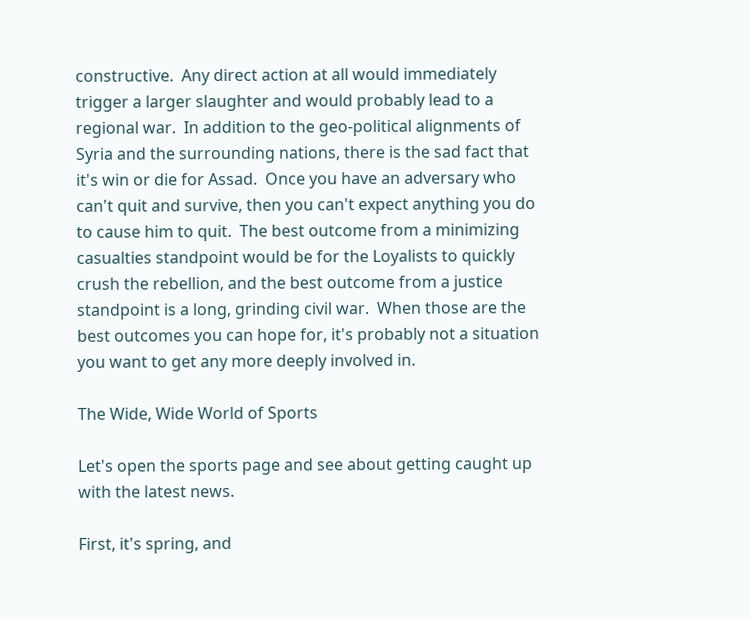constructive.  Any direct action at all would immediately trigger a larger slaughter and would probably lead to a regional war.  In addition to the geo-political alignments of Syria and the surrounding nations, there is the sad fact that it's win or die for Assad.  Once you have an adversary who can't quit and survive, then you can't expect anything you do to cause him to quit.  The best outcome from a minimizing casualties standpoint would be for the Loyalists to quickly crush the rebellion, and the best outcome from a justice standpoint is a long, grinding civil war.  When those are the best outcomes you can hope for, it's probably not a situation you want to get any more deeply involved in.

The Wide, Wide World of Sports

Let's open the sports page and see about getting caught up with the latest news.

First, it's spring, and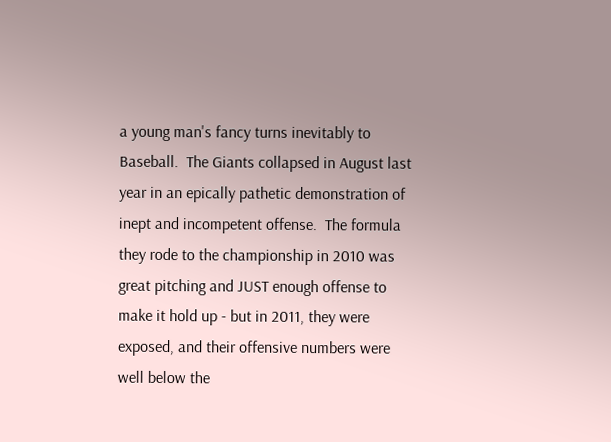a young man's fancy turns inevitably to Baseball.  The Giants collapsed in August last year in an epically pathetic demonstration of inept and incompetent offense.  The formula they rode to the championship in 2010 was great pitching and JUST enough offense to make it hold up - but in 2011, they were exposed, and their offensive numbers were well below the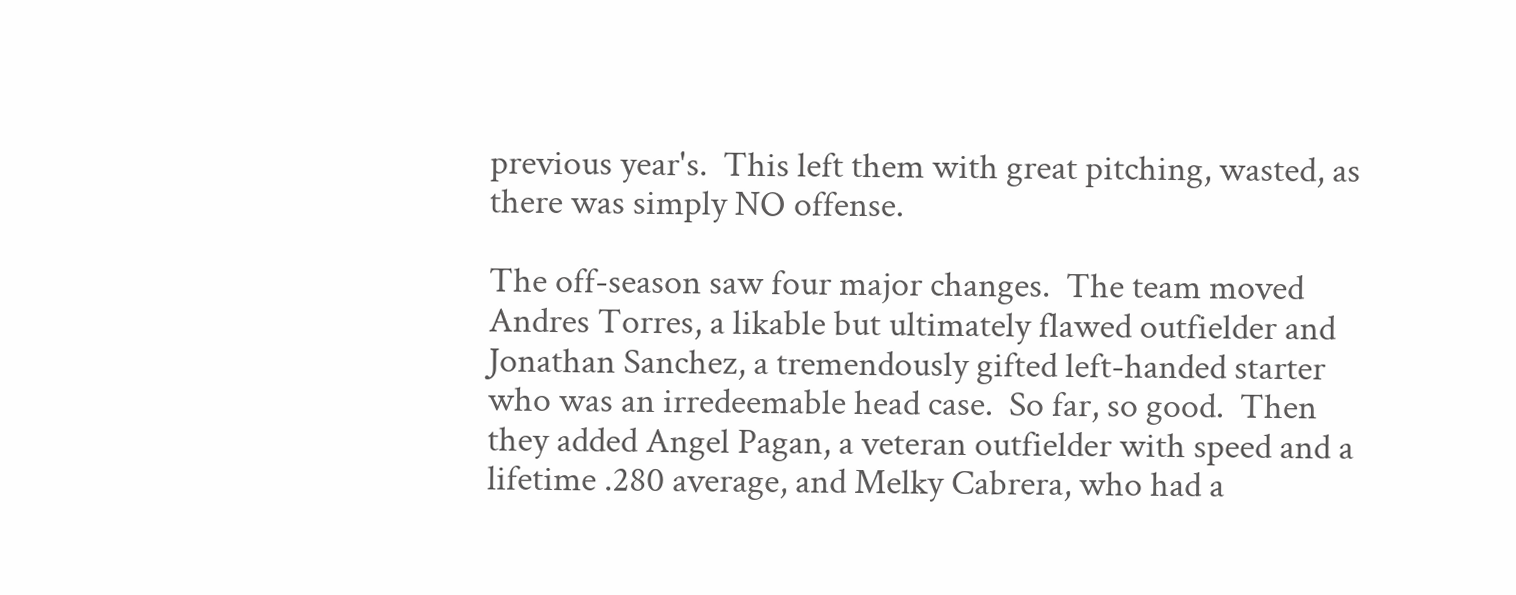previous year's.  This left them with great pitching, wasted, as there was simply NO offense.

The off-season saw four major changes.  The team moved Andres Torres, a likable but ultimately flawed outfielder and Jonathan Sanchez, a tremendously gifted left-handed starter who was an irredeemable head case.  So far, so good.  Then they added Angel Pagan, a veteran outfielder with speed and a lifetime .280 average, and Melky Cabrera, who had a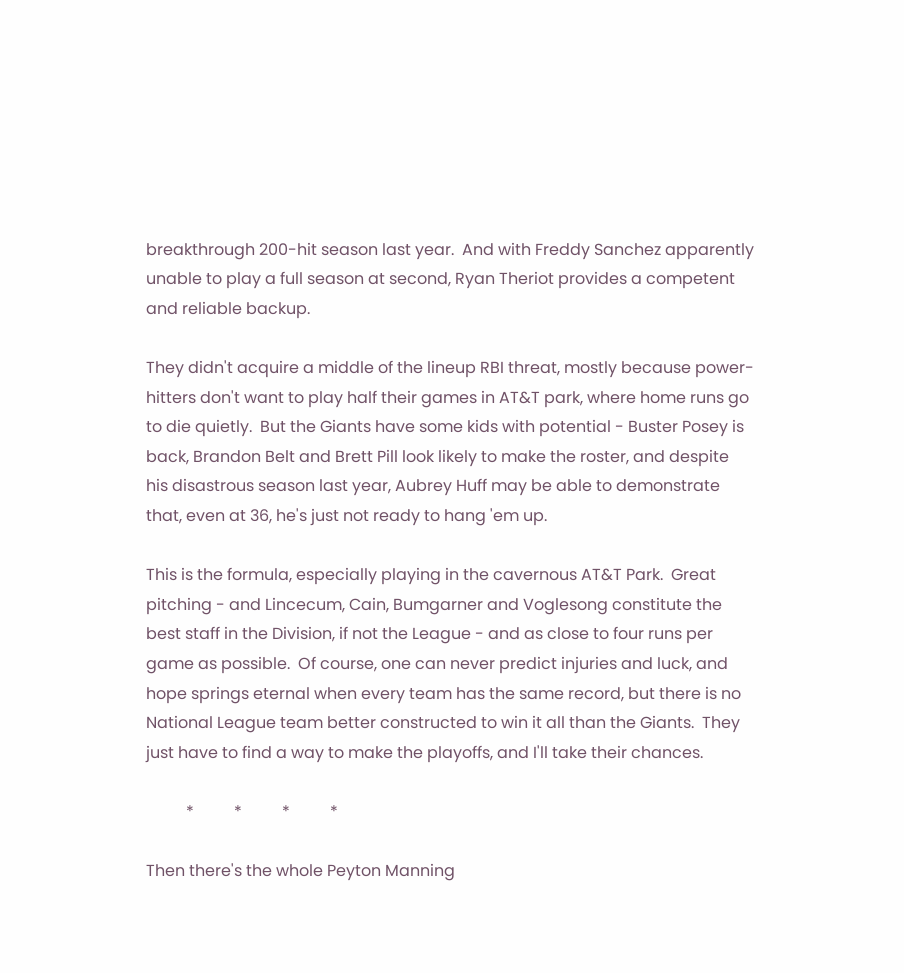breakthrough 200-hit season last year.  And with Freddy Sanchez apparently unable to play a full season at second, Ryan Theriot provides a competent and reliable backup.

They didn't acquire a middle of the lineup RBI threat, mostly because power-hitters don't want to play half their games in AT&T park, where home runs go to die quietly.  But the Giants have some kids with potential - Buster Posey is back, Brandon Belt and Brett Pill look likely to make the roster, and despite his disastrous season last year, Aubrey Huff may be able to demonstrate that, even at 36, he's just not ready to hang 'em up.

This is the formula, especially playing in the cavernous AT&T Park.  Great pitching - and Lincecum, Cain, Bumgarner and Voglesong constitute the best staff in the Division, if not the League - and as close to four runs per game as possible.  Of course, one can never predict injuries and luck, and hope springs eternal when every team has the same record, but there is no National League team better constructed to win it all than the Giants.  They just have to find a way to make the playoffs, and I'll take their chances.

          *          *          *          *

Then there's the whole Peyton Manning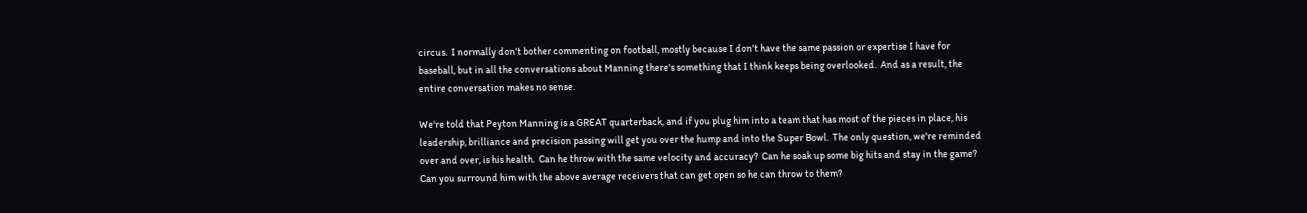circus.  I normally don't bother commenting on football, mostly because I don't have the same passion or expertise I have for baseball, but in all the conversations about Manning there's something that I think keeps being overlooked.  And as a result, the entire conversation makes no sense.

We're told that Peyton Manning is a GREAT quarterback, and if you plug him into a team that has most of the pieces in place, his leadership, brilliance and precision passing will get you over the hump and into the Super Bowl.  The only question, we're reminded over and over, is his health.  Can he throw with the same velocity and accuracy?  Can he soak up some big hits and stay in the game?  Can you surround him with the above average receivers that can get open so he can throw to them?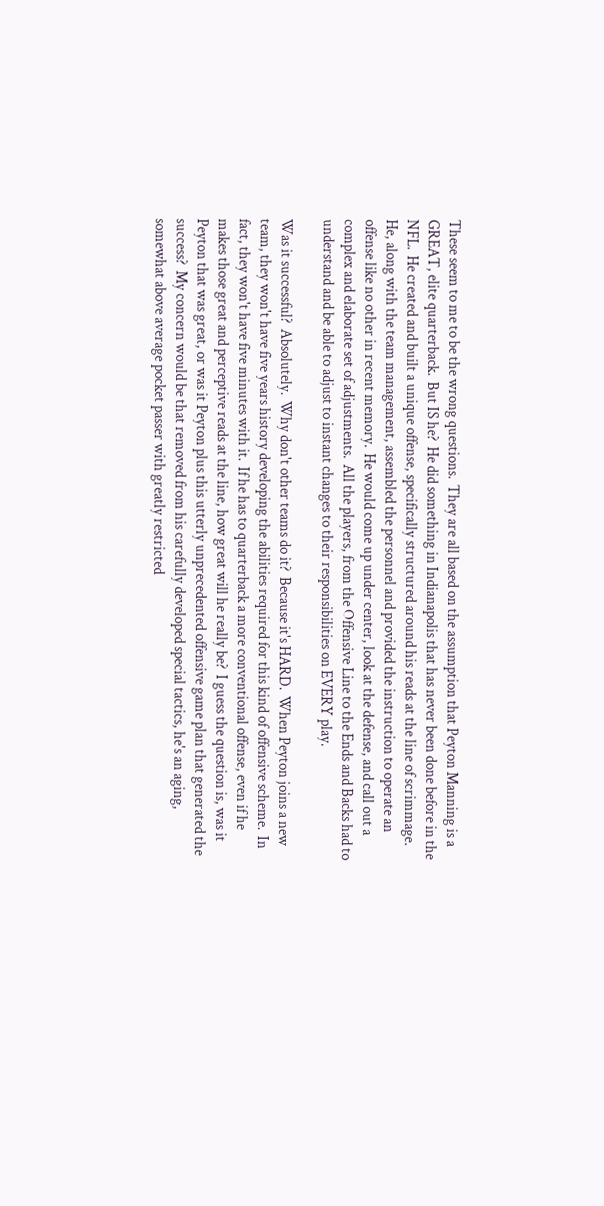These seem to me to be the wrong questions.  They are all based on the assumption that Peyton Manning is a GREAT, elite quarterback.  But IS he?  He did something in Indianapolis that has never been done before in the NFL.  He created and built a unique offense, specifically structured around his reads at the line of scrimmage.  He, along with the team management, assembled the personnel and provided the instruction to operate an offense like no other in recent memory.  He would come up under center, look at the defense, and call out a complex and elaborate set of adjustments.  All the players, from the Offensive Line to the Ends and Backs had to understand and be able to adjust to instant changes to their responsibilities on EVERY play.

Was it successful?  Absolutely.  Why don't other teams do it?  Because it's HARD.  When Peyton joins a new team, they won't have five years history developing the abilities required for this kind of offensive scheme.  In fact, they won't have five minutes with it.  If he has to quarterback a more conventional offense, even if he makes those great and perceptive reads at the line, how great will he really be?  I guess the question is, was it Peyton that was great, or was it Peyton plus this utterly unprecedented offensive game plan that generated the success?  My concern would be that removed from his carefully developed special tactics, he's an aging, somewhat above average pocket passer with greatly restricted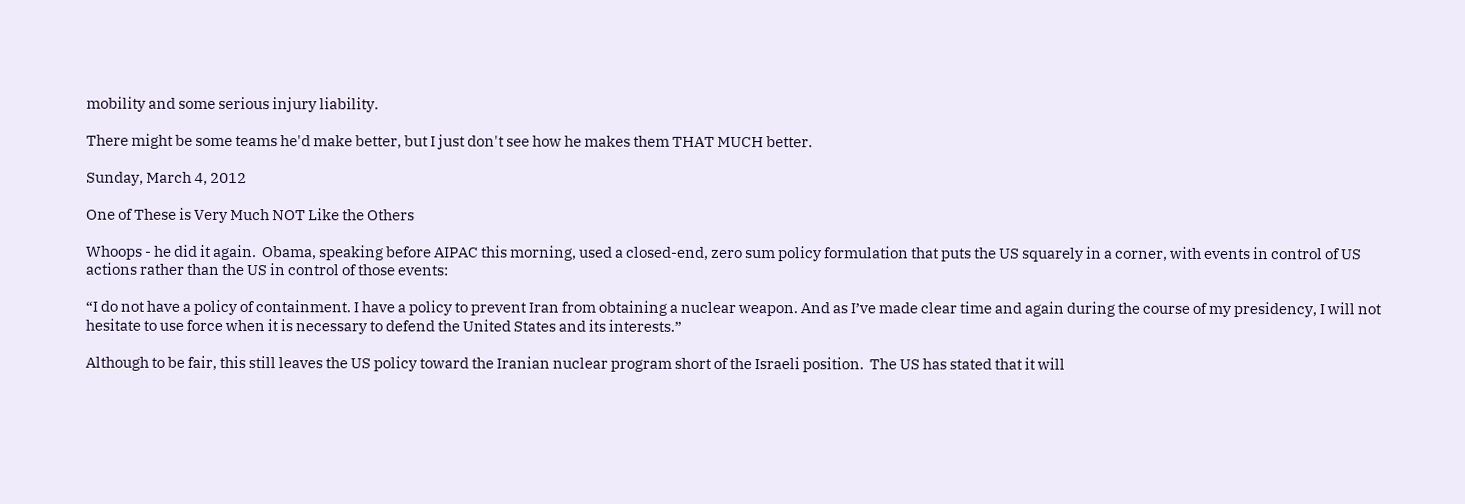mobility and some serious injury liability.

There might be some teams he'd make better, but I just don't see how he makes them THAT MUCH better.

Sunday, March 4, 2012

One of These is Very Much NOT Like the Others

Whoops - he did it again.  Obama, speaking before AIPAC this morning, used a closed-end, zero sum policy formulation that puts the US squarely in a corner, with events in control of US actions rather than the US in control of those events:

“I do not have a policy of containment. I have a policy to prevent Iran from obtaining a nuclear weapon. And as I’ve made clear time and again during the course of my presidency, I will not hesitate to use force when it is necessary to defend the United States and its interests.”

Although to be fair, this still leaves the US policy toward the Iranian nuclear program short of the Israeli position.  The US has stated that it will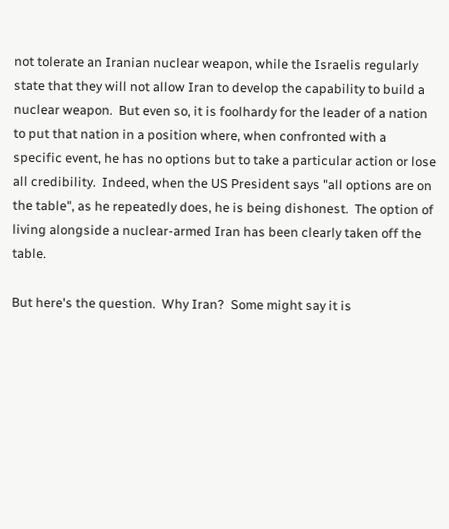not tolerate an Iranian nuclear weapon, while the Israelis regularly state that they will not allow Iran to develop the capability to build a nuclear weapon.  But even so, it is foolhardy for the leader of a nation to put that nation in a position where, when confronted with a specific event, he has no options but to take a particular action or lose all credibility.  Indeed, when the US President says "all options are on the table", as he repeatedly does, he is being dishonest.  The option of living alongside a nuclear-armed Iran has been clearly taken off the table.

But here's the question.  Why Iran?  Some might say it is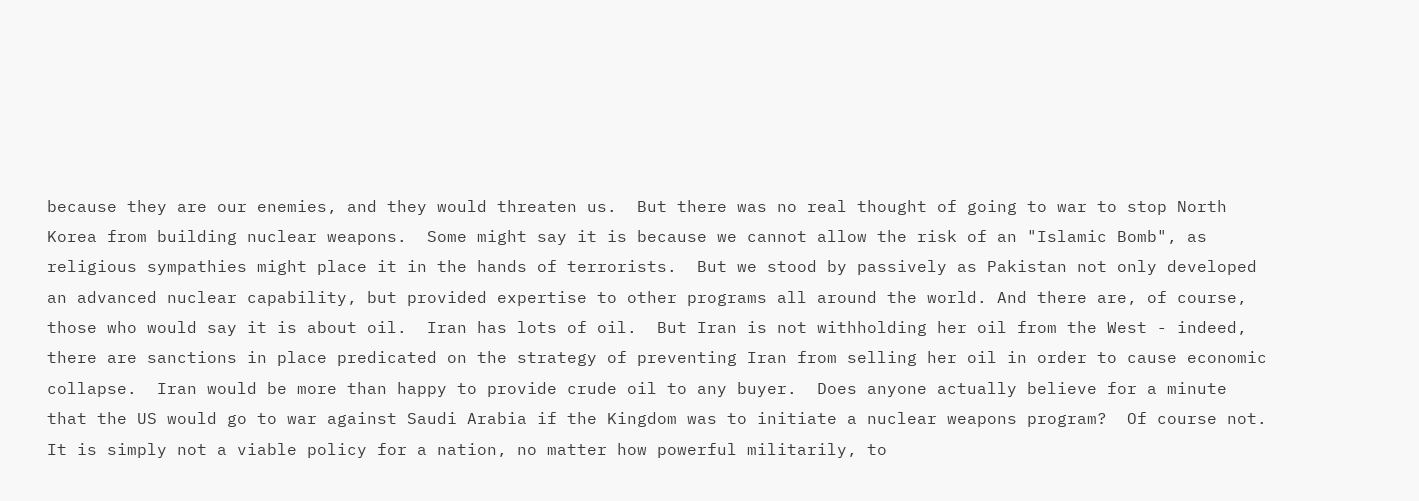because they are our enemies, and they would threaten us.  But there was no real thought of going to war to stop North Korea from building nuclear weapons.  Some might say it is because we cannot allow the risk of an "Islamic Bomb", as religious sympathies might place it in the hands of terrorists.  But we stood by passively as Pakistan not only developed an advanced nuclear capability, but provided expertise to other programs all around the world. And there are, of course, those who would say it is about oil.  Iran has lots of oil.  But Iran is not withholding her oil from the West - indeed, there are sanctions in place predicated on the strategy of preventing Iran from selling her oil in order to cause economic collapse.  Iran would be more than happy to provide crude oil to any buyer.  Does anyone actually believe for a minute that the US would go to war against Saudi Arabia if the Kingdom was to initiate a nuclear weapons program?  Of course not.  It is simply not a viable policy for a nation, no matter how powerful militarily, to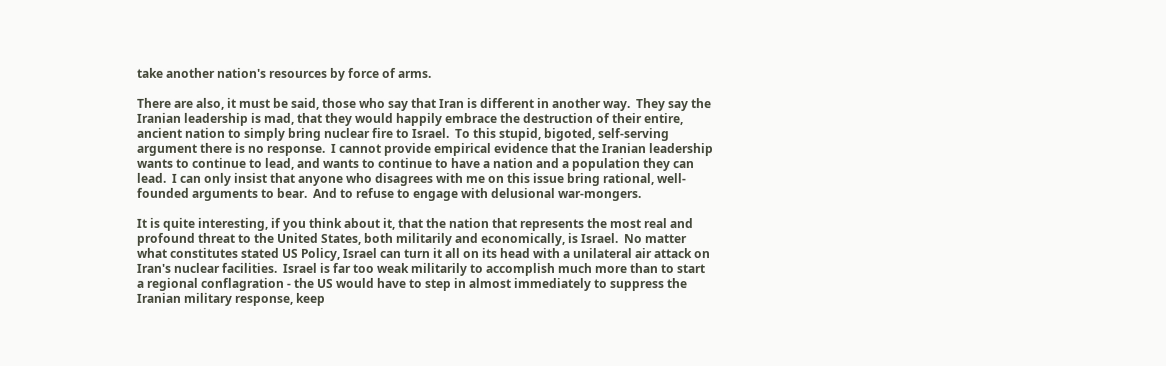take another nation's resources by force of arms.

There are also, it must be said, those who say that Iran is different in another way.  They say the Iranian leadership is mad, that they would happily embrace the destruction of their entire, ancient nation to simply bring nuclear fire to Israel.  To this stupid, bigoted, self-serving argument there is no response.  I cannot provide empirical evidence that the Iranian leadership wants to continue to lead, and wants to continue to have a nation and a population they can lead.  I can only insist that anyone who disagrees with me on this issue bring rational, well-founded arguments to bear.  And to refuse to engage with delusional war-mongers.

It is quite interesting, if you think about it, that the nation that represents the most real and profound threat to the United States, both militarily and economically, is Israel.  No matter what constitutes stated US Policy, Israel can turn it all on its head with a unilateral air attack on Iran's nuclear facilities.  Israel is far too weak militarily to accomplish much more than to start a regional conflagration - the US would have to step in almost immediately to suppress the Iranian military response, keep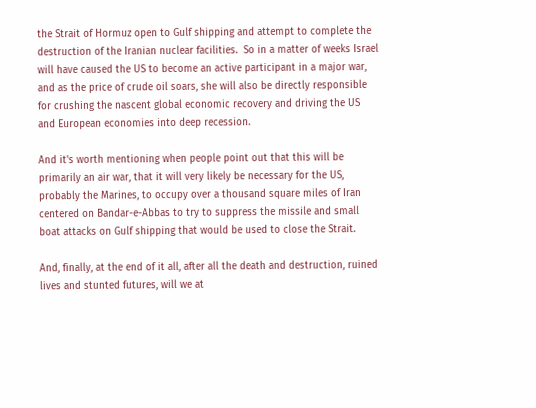the Strait of Hormuz open to Gulf shipping and attempt to complete the destruction of the Iranian nuclear facilities.  So in a matter of weeks Israel will have caused the US to become an active participant in a major war, and as the price of crude oil soars, she will also be directly responsible for crushing the nascent global economic recovery and driving the US and European economies into deep recession.

And it's worth mentioning when people point out that this will be primarily an air war, that it will very likely be necessary for the US, probably the Marines, to occupy over a thousand square miles of Iran centered on Bandar-e-Abbas to try to suppress the missile and small boat attacks on Gulf shipping that would be used to close the Strait.

And, finally, at the end of it all, after all the death and destruction, ruined lives and stunted futures, will we at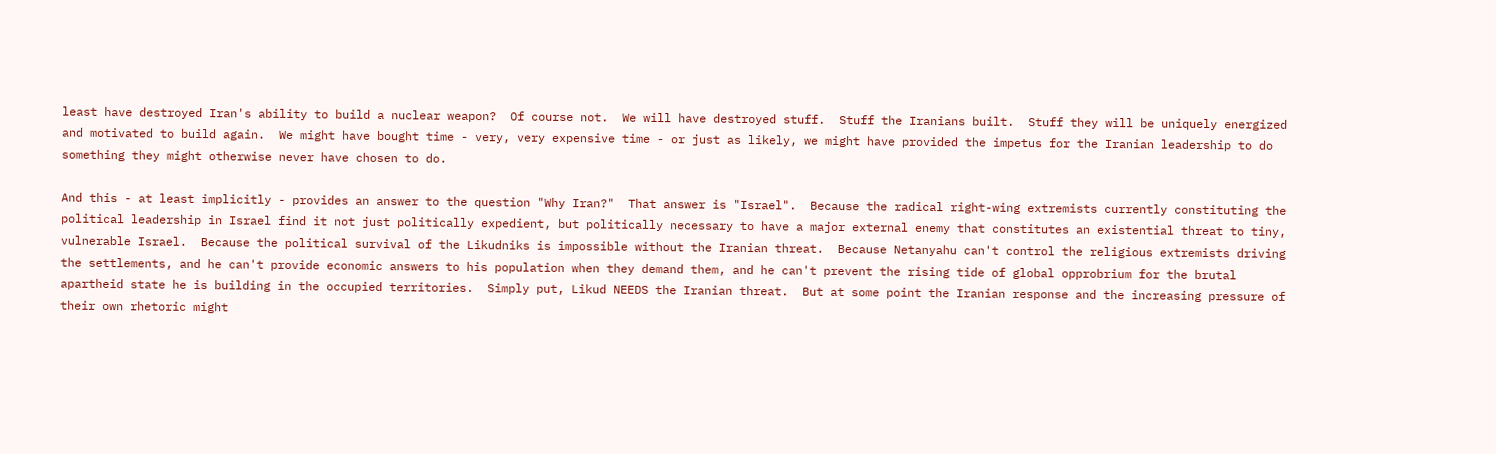least have destroyed Iran's ability to build a nuclear weapon?  Of course not.  We will have destroyed stuff.  Stuff the Iranians built.  Stuff they will be uniquely energized and motivated to build again.  We might have bought time - very, very expensive time - or just as likely, we might have provided the impetus for the Iranian leadership to do something they might otherwise never have chosen to do.

And this - at least implicitly - provides an answer to the question "Why Iran?"  That answer is "Israel".  Because the radical right-wing extremists currently constituting the political leadership in Israel find it not just politically expedient, but politically necessary to have a major external enemy that constitutes an existential threat to tiny, vulnerable Israel.  Because the political survival of the Likudniks is impossible without the Iranian threat.  Because Netanyahu can't control the religious extremists driving the settlements, and he can't provide economic answers to his population when they demand them, and he can't prevent the rising tide of global opprobrium for the brutal apartheid state he is building in the occupied territories.  Simply put, Likud NEEDS the Iranian threat.  But at some point the Iranian response and the increasing pressure of their own rhetoric might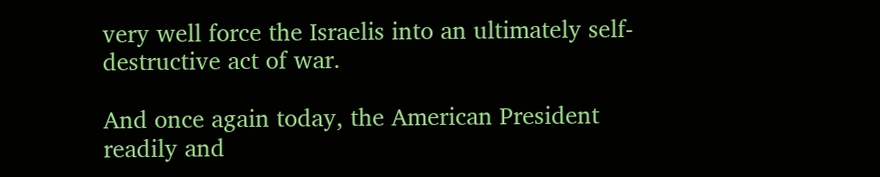very well force the Israelis into an ultimately self-destructive act of war.

And once again today, the American President readily and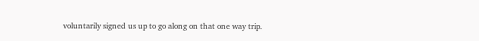voluntarily signed us up to go along on that one way trip.